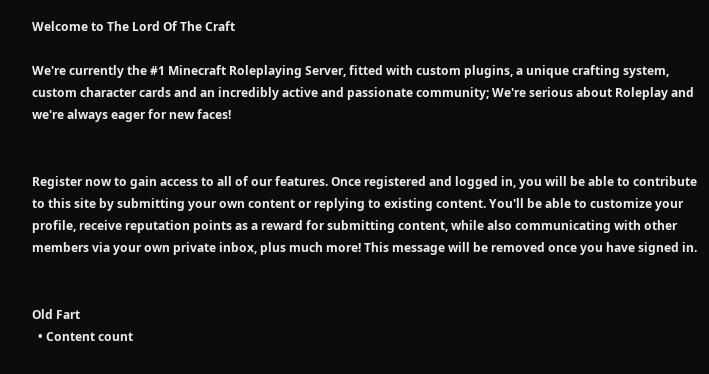Welcome to The Lord Of The Craft

We're currently the #1 Minecraft Roleplaying Server, fitted with custom plugins, a unique crafting system, custom character cards and an incredibly active and passionate community; We're serious about Roleplay and we're always eager for new faces!


Register now to gain access to all of our features. Once registered and logged in, you will be able to contribute to this site by submitting your own content or replying to existing content. You'll be able to customize your profile, receive reputation points as a reward for submitting content, while also communicating with other members via your own private inbox, plus much more! This message will be removed once you have signed in.


Old Fart
  • Content count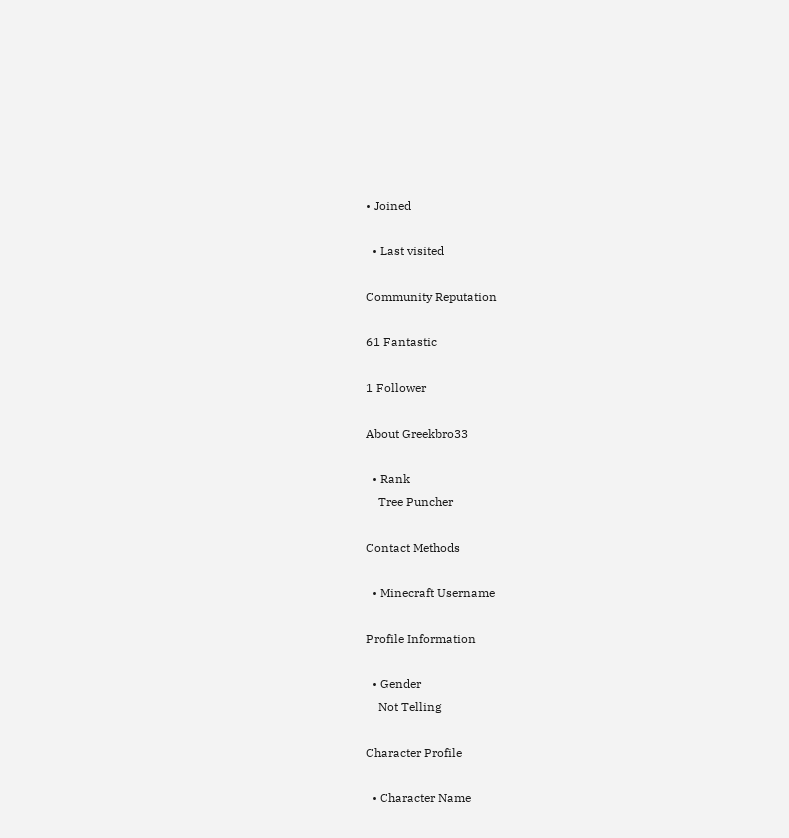• Joined

  • Last visited

Community Reputation

61 Fantastic

1 Follower

About Greekbro33

  • Rank
    Tree Puncher

Contact Methods

  • Minecraft Username

Profile Information

  • Gender
    Not Telling

Character Profile

  • Character Name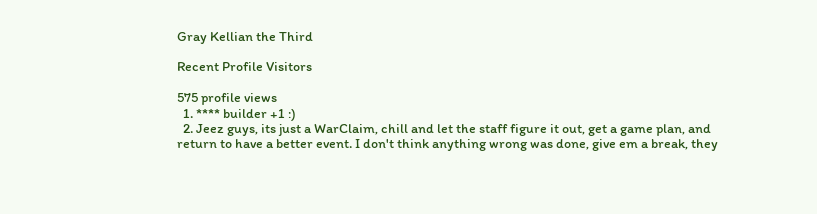Gray Kellian the Third

Recent Profile Visitors

575 profile views
  1. **** builder +1 :)
  2. Jeez guys, its just a WarClaim, chill and let the staff figure it out, get a game plan, and return to have a better event. I don't think anything wrong was done, give em a break, they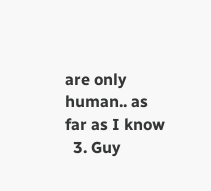are only human.. as far as I know
  3. Guy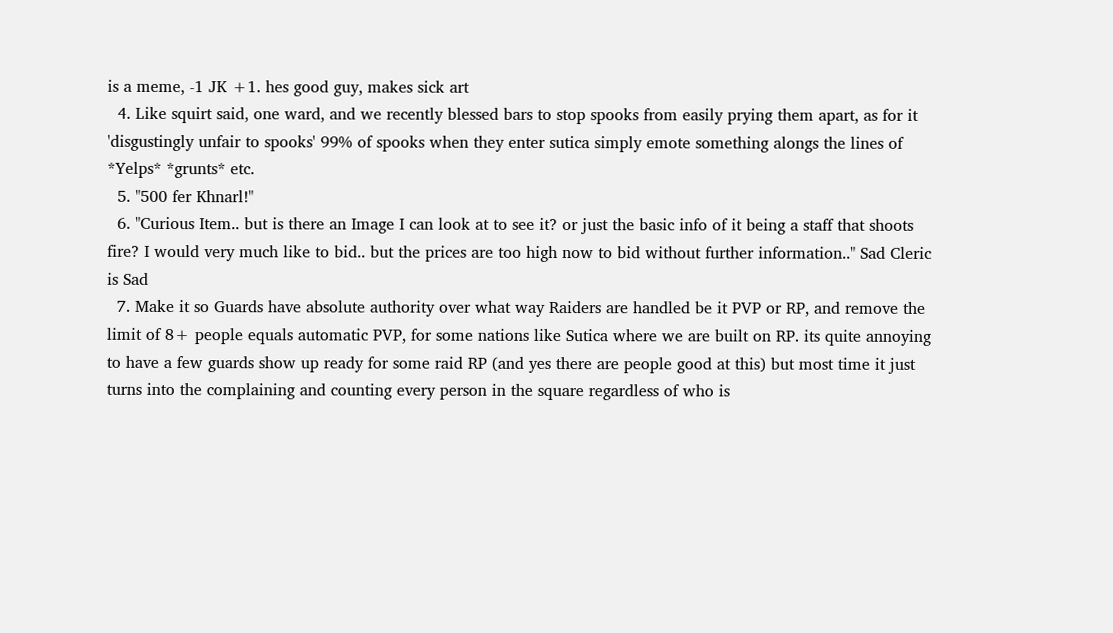is a meme, -1 JK +1. hes good guy, makes sick art
  4. Like squirt said, one ward, and we recently blessed bars to stop spooks from easily prying them apart, as for it 'disgustingly unfair to spooks' 99% of spooks when they enter sutica simply emote something alongs the lines of *Yelps* *grunts* etc.
  5. "500 fer Khnarl!"
  6. "Curious Item.. but is there an Image I can look at to see it? or just the basic info of it being a staff that shoots fire? I would very much like to bid.. but the prices are too high now to bid without further information.." Sad Cleric is Sad
  7. Make it so Guards have absolute authority over what way Raiders are handled be it PVP or RP, and remove the limit of 8+ people equals automatic PVP, for some nations like Sutica where we are built on RP. its quite annoying to have a few guards show up ready for some raid RP (and yes there are people good at this) but most time it just turns into the complaining and counting every person in the square regardless of who is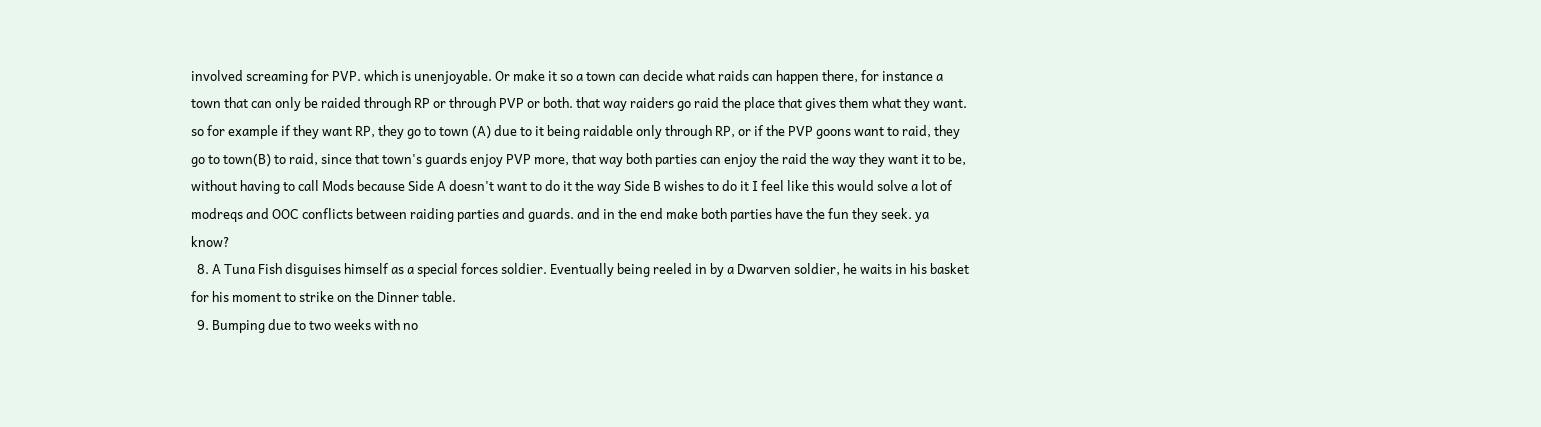involved screaming for PVP. which is unenjoyable. Or make it so a town can decide what raids can happen there, for instance a town that can only be raided through RP or through PVP or both. that way raiders go raid the place that gives them what they want. so for example if they want RP, they go to town (A) due to it being raidable only through RP, or if the PVP goons want to raid, they go to town(B) to raid, since that town's guards enjoy PVP more, that way both parties can enjoy the raid the way they want it to be, without having to call Mods because Side A doesn't want to do it the way Side B wishes to do it I feel like this would solve a lot of modreqs and OOC conflicts between raiding parties and guards. and in the end make both parties have the fun they seek. ya know?
  8. A Tuna Fish disguises himself as a special forces soldier. Eventually being reeled in by a Dwarven soldier, he waits in his basket for his moment to strike on the Dinner table.
  9. Bumping due to two weeks with no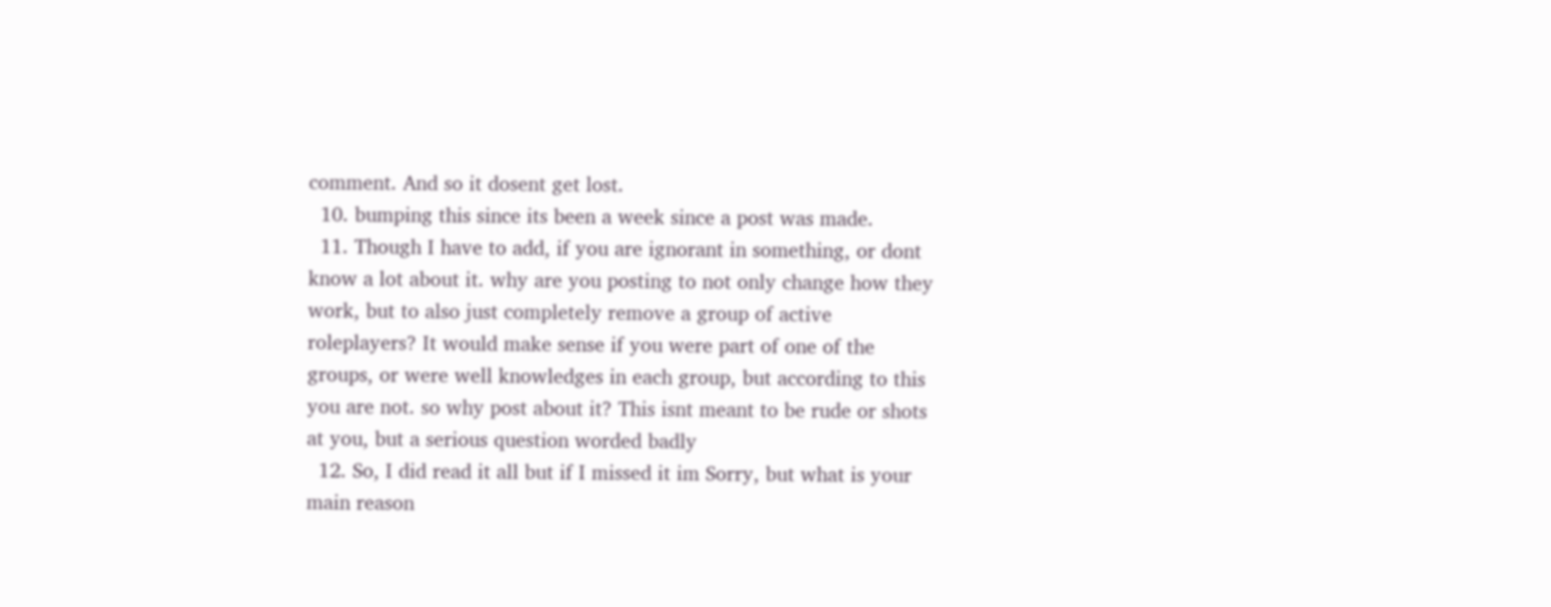comment. And so it dosent get lost.
  10. bumping this since its been a week since a post was made.
  11. Though I have to add, if you are ignorant in something, or dont know a lot about it. why are you posting to not only change how they work, but to also just completely remove a group of active roleplayers? It would make sense if you were part of one of the groups, or were well knowledges in each group, but according to this you are not. so why post about it? This isnt meant to be rude or shots at you, but a serious question worded badly
  12. So, I did read it all but if I missed it im Sorry, but what is your main reason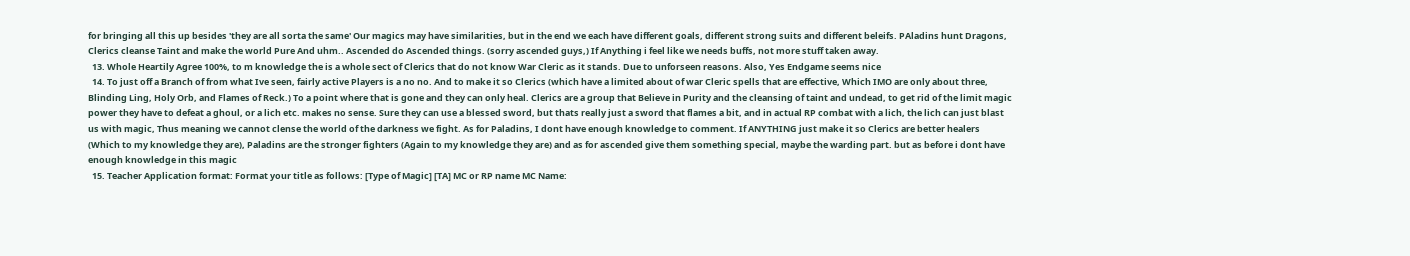for bringing all this up besides 'they are all sorta the same' Our magics may have similarities, but in the end we each have different goals, different strong suits and different beleifs. PAladins hunt Dragons, Clerics cleanse Taint and make the world Pure And uhm.. Ascended do Ascended things. (sorry ascended guys,) If Anything i feel like we needs buffs, not more stuff taken away.
  13. Whole Heartily Agree 100%, to m knowledge the is a whole sect of Clerics that do not know War Cleric as it stands. Due to unforseen reasons. Also, Yes Endgame seems nice
  14. To just off a Branch of from what Ive seen, fairly active Players is a no no. And to make it so Clerics (which have a limited about of war Cleric spells that are effective, Which IMO are only about three, Blinding Ling, Holy Orb, and Flames of Reck.) To a point where that is gone and they can only heal. Clerics are a group that Believe in Purity and the cleansing of taint and undead, to get rid of the limit magic power they have to defeat a ghoul, or a lich etc. makes no sense. Sure they can use a blessed sword, but thats really just a sword that flames a bit, and in actual RP combat with a lich, the lich can just blast us with magic, Thus meaning we cannot clense the world of the darkness we fight. As for Paladins, I dont have enough knowledge to comment. If ANYTHING just make it so Clerics are better healers (Which to my knowledge they are), Paladins are the stronger fighters (Again to my knowledge they are) and as for ascended give them something special, maybe the warding part. but as before i dont have enough knowledge in this magic
  15. Teacher Application format: Format your title as follows: [Type of Magic] [TA] MC or RP name MC Name: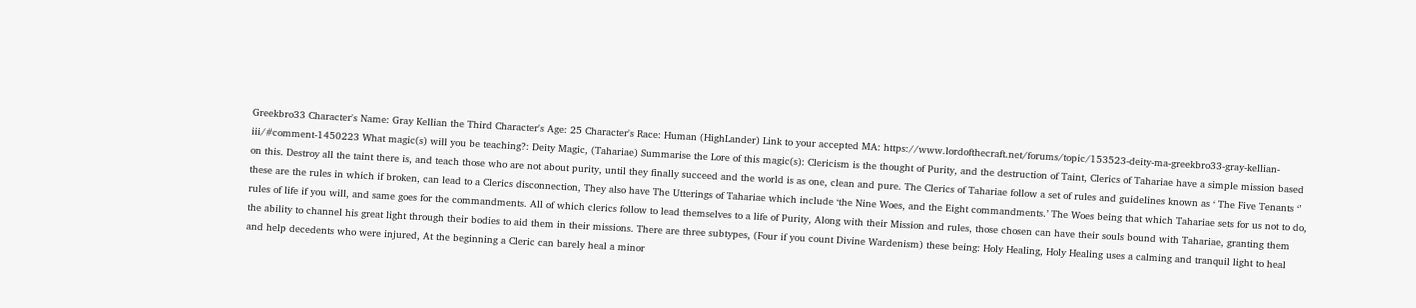Greekbro33 Character's Name: Gray Kellian the Third Character's Age: 25 Character's Race: Human (HighLander) Link to your accepted MA: https://www.lordofthecraft.net/forums/topic/153523-deity-ma-greekbro33-gray-kellian-iii/#comment-1450223 What magic(s) will you be teaching?: Deity Magic, (Tahariae) Summarise the Lore of this magic(s): Clericism is the thought of Purity, and the destruction of Taint, Clerics of Tahariae have a simple mission based on this. Destroy all the taint there is, and teach those who are not about purity, until they finally succeed and the world is as one, clean and pure. The Clerics of Tahariae follow a set of rules and guidelines known as ‘ The Five Tenants ‘’ these are the rules in which if broken, can lead to a Clerics disconnection, They also have The Utterings of Tahariae which include ‘the Nine Woes, and the Eight commandments.’ The Woes being that which Tahariae sets for us not to do, rules of life if you will, and same goes for the commandments. All of which clerics follow to lead themselves to a life of Purity, Along with their Mission and rules, those chosen can have their souls bound with Tahariae, granting them the ability to channel his great light through their bodies to aid them in their missions. There are three subtypes, (Four if you count Divine Wardenism) these being: Holy Healing, Holy Healing uses a calming and tranquil light to heal and help decedents who were injured, At the beginning a Cleric can barely heal a minor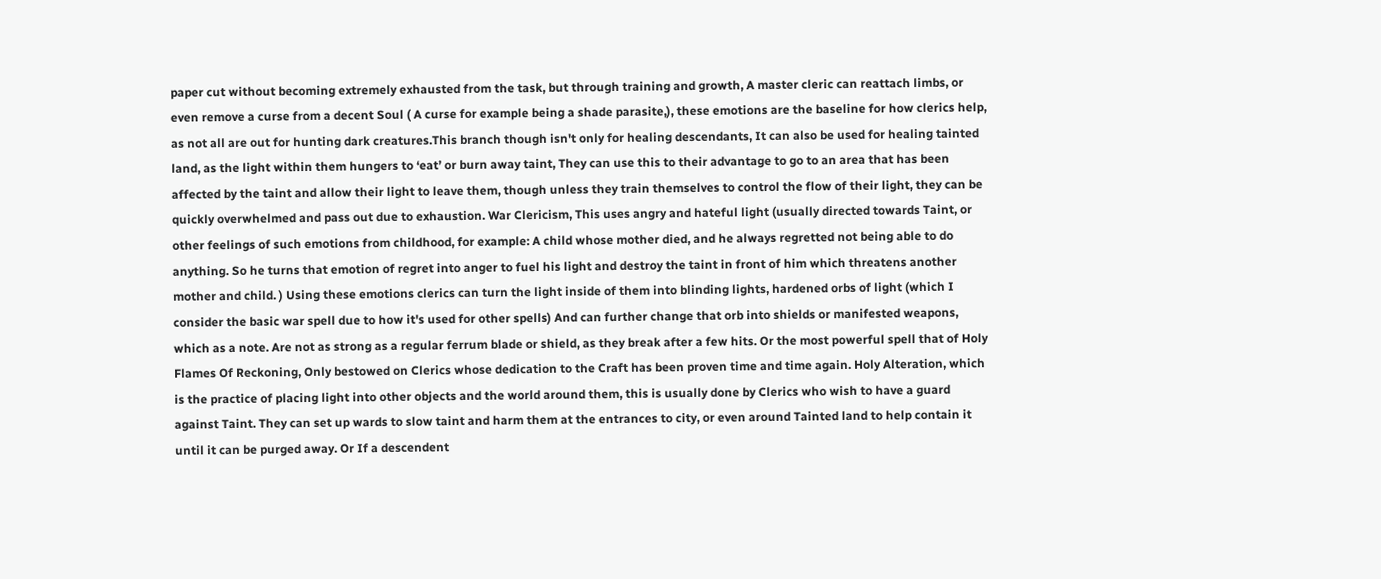paper cut without becoming extremely exhausted from the task, but through training and growth, A master cleric can reattach limbs, or even remove a curse from a decent Soul ( A curse for example being a shade parasite,), these emotions are the baseline for how clerics help, as not all are out for hunting dark creatures.This branch though isn't only for healing descendants, It can also be used for healing tainted land, as the light within them hungers to ‘eat’ or burn away taint, They can use this to their advantage to go to an area that has been affected by the taint and allow their light to leave them, though unless they train themselves to control the flow of their light, they can be quickly overwhelmed and pass out due to exhaustion. War Clericism, This uses angry and hateful light (usually directed towards Taint, or other feelings of such emotions from childhood, for example: A child whose mother died, and he always regretted not being able to do anything. So he turns that emotion of regret into anger to fuel his light and destroy the taint in front of him which threatens another mother and child. ) Using these emotions clerics can turn the light inside of them into blinding lights, hardened orbs of light (which I consider the basic war spell due to how it's used for other spells) And can further change that orb into shields or manifested weapons, which as a note. Are not as strong as a regular ferrum blade or shield, as they break after a few hits. Or the most powerful spell that of Holy Flames Of Reckoning, Only bestowed on Clerics whose dedication to the Craft has been proven time and time again. Holy Alteration, which is the practice of placing light into other objects and the world around them, this is usually done by Clerics who wish to have a guard against Taint. They can set up wards to slow taint and harm them at the entrances to city, or even around Tainted land to help contain it until it can be purged away. Or If a descendent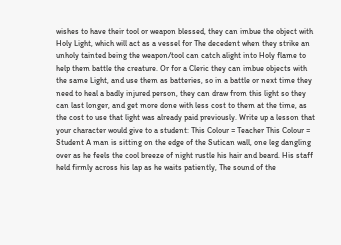wishes to have their tool or weapon blessed, they can imbue the object with Holy Light, which will act as a vessel for The decedent when they strike an unholy tainted being the weapon/tool can catch alight into Holy flame to help them battle the creature. Or for a Cleric they can imbue objects with the same Light, and use them as batteries, so in a battle or next time they need to heal a badly injured person, they can draw from this light so they can last longer, and get more done with less cost to them at the time, as the cost to use that light was already paid previously. Write up a lesson that your character would give to a student: This Colour = Teacher This Colour = Student A man is sitting on the edge of the Sutican wall, one leg dangling over as he feels the cool breeze of night rustle his hair and beard. His staff held firmly across his lap as he waits patiently, The sound of the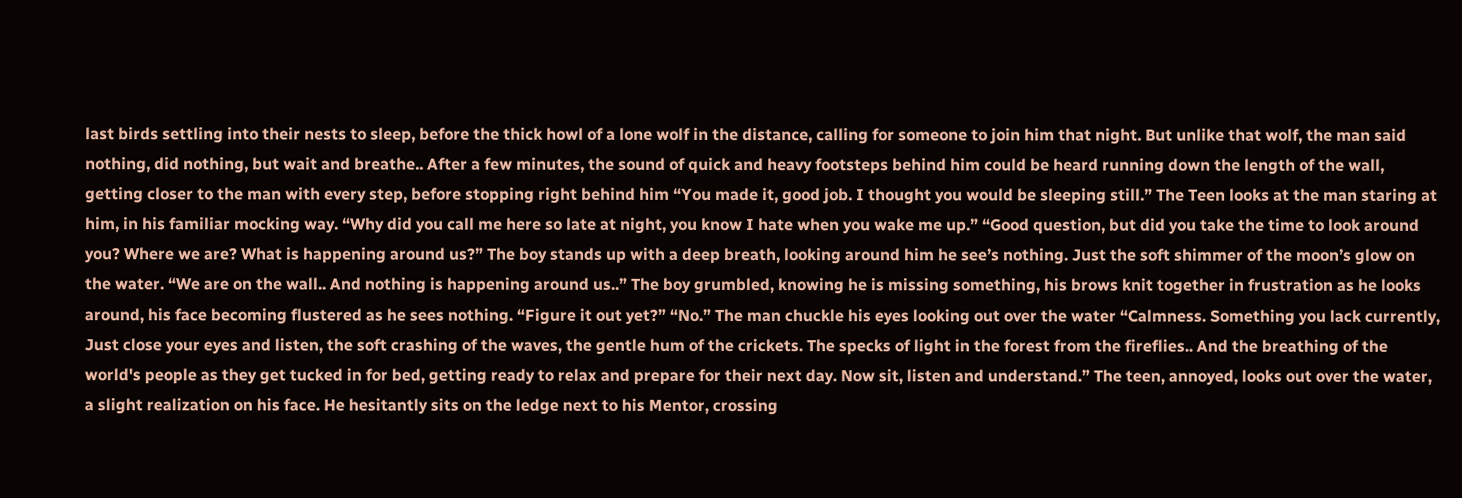last birds settling into their nests to sleep, before the thick howl of a lone wolf in the distance, calling for someone to join him that night. But unlike that wolf, the man said nothing, did nothing, but wait and breathe.. After a few minutes, the sound of quick and heavy footsteps behind him could be heard running down the length of the wall, getting closer to the man with every step, before stopping right behind him “You made it, good job. I thought you would be sleeping still.” The Teen looks at the man staring at him, in his familiar mocking way. “Why did you call me here so late at night, you know I hate when you wake me up.” “Good question, but did you take the time to look around you? Where we are? What is happening around us?” The boy stands up with a deep breath, looking around him he see’s nothing. Just the soft shimmer of the moon’s glow on the water. “We are on the wall.. And nothing is happening around us..” The boy grumbled, knowing he is missing something, his brows knit together in frustration as he looks around, his face becoming flustered as he sees nothing. “Figure it out yet?” “No.” The man chuckle his eyes looking out over the water “Calmness. Something you lack currently, Just close your eyes and listen, the soft crashing of the waves, the gentle hum of the crickets. The specks of light in the forest from the fireflies.. And the breathing of the world's people as they get tucked in for bed, getting ready to relax and prepare for their next day. Now sit, listen and understand.” The teen, annoyed, looks out over the water, a slight realization on his face. He hesitantly sits on the ledge next to his Mentor, crossing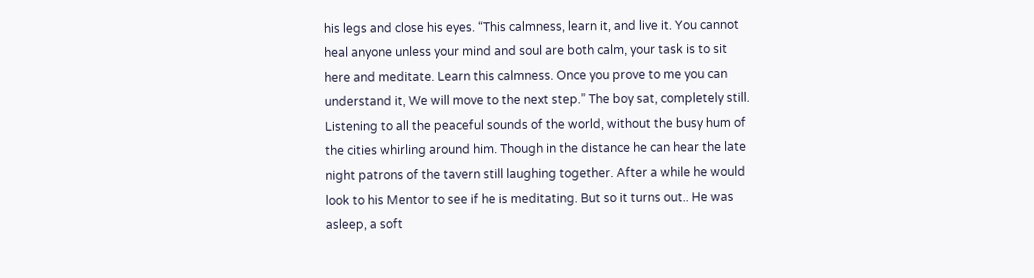his legs and close his eyes. “This calmness, learn it, and live it. You cannot heal anyone unless your mind and soul are both calm, your task is to sit here and meditate. Learn this calmness. Once you prove to me you can understand it, We will move to the next step.” The boy sat, completely still. Listening to all the peaceful sounds of the world, without the busy hum of the cities whirling around him. Though in the distance he can hear the late night patrons of the tavern still laughing together. After a while he would look to his Mentor to see if he is meditating. But so it turns out.. He was asleep, a soft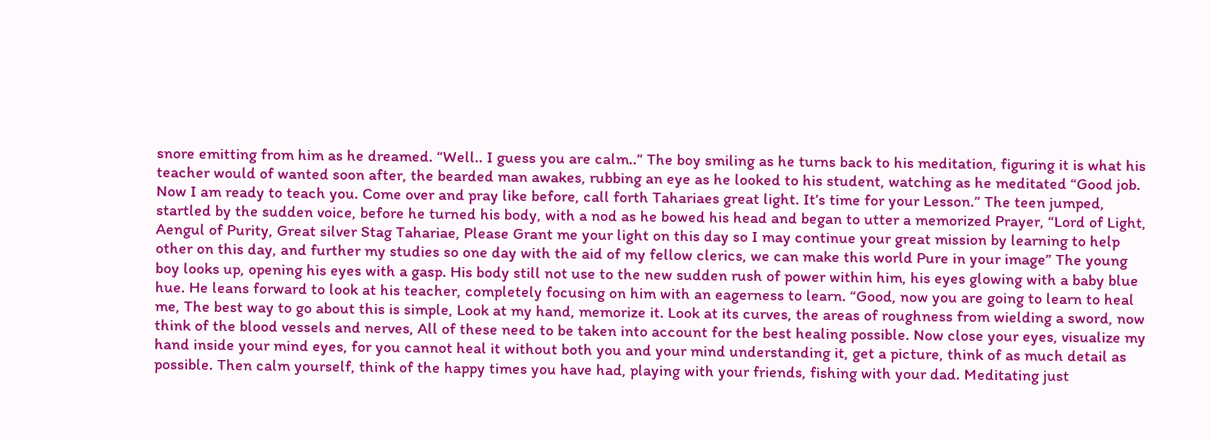snore emitting from him as he dreamed. “Well.. I guess you are calm..” The boy smiling as he turns back to his meditation, figuring it is what his teacher would of wanted soon after, the bearded man awakes, rubbing an eye as he looked to his student, watching as he meditated “Good job. Now I am ready to teach you. Come over and pray like before, call forth Tahariaes great light. It’s time for your Lesson.” The teen jumped, startled by the sudden voice, before he turned his body, with a nod as he bowed his head and began to utter a memorized Prayer, “Lord of Light, Aengul of Purity, Great silver Stag Tahariae, Please Grant me your light on this day so I may continue your great mission by learning to help other on this day, and further my studies so one day with the aid of my fellow clerics, we can make this world Pure in your image” The young boy looks up, opening his eyes with a gasp. His body still not use to the new sudden rush of power within him, his eyes glowing with a baby blue hue. He leans forward to look at his teacher, completely focusing on him with an eagerness to learn. “Good, now you are going to learn to heal me, The best way to go about this is simple, Look at my hand, memorize it. Look at its curves, the areas of roughness from wielding a sword, now think of the blood vessels and nerves, All of these need to be taken into account for the best healing possible. Now close your eyes, visualize my hand inside your mind eyes, for you cannot heal it without both you and your mind understanding it, get a picture, think of as much detail as possible. Then calm yourself, think of the happy times you have had, playing with your friends, fishing with your dad. Meditating just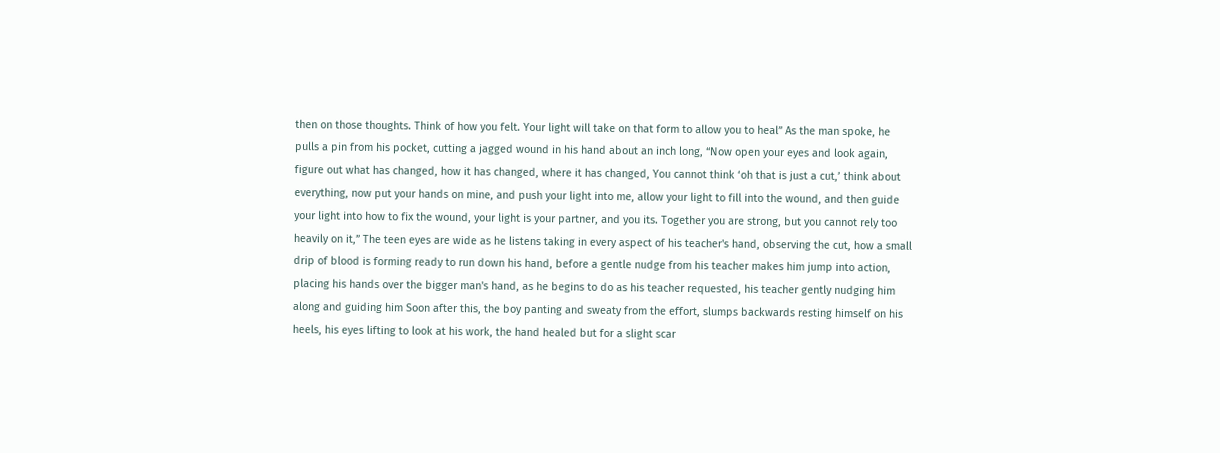then on those thoughts. Think of how you felt. Your light will take on that form to allow you to heal” As the man spoke, he pulls a pin from his pocket, cutting a jagged wound in his hand about an inch long, “Now open your eyes and look again, figure out what has changed, how it has changed, where it has changed, You cannot think ‘oh that is just a cut,’ think about everything, now put your hands on mine, and push your light into me, allow your light to fill into the wound, and then guide your light into how to fix the wound, your light is your partner, and you its. Together you are strong, but you cannot rely too heavily on it,” The teen eyes are wide as he listens taking in every aspect of his teacher's hand, observing the cut, how a small drip of blood is forming ready to run down his hand, before a gentle nudge from his teacher makes him jump into action, placing his hands over the bigger man's hand, as he begins to do as his teacher requested, his teacher gently nudging him along and guiding him Soon after this, the boy panting and sweaty from the effort, slumps backwards resting himself on his heels, his eyes lifting to look at his work, the hand healed but for a slight scar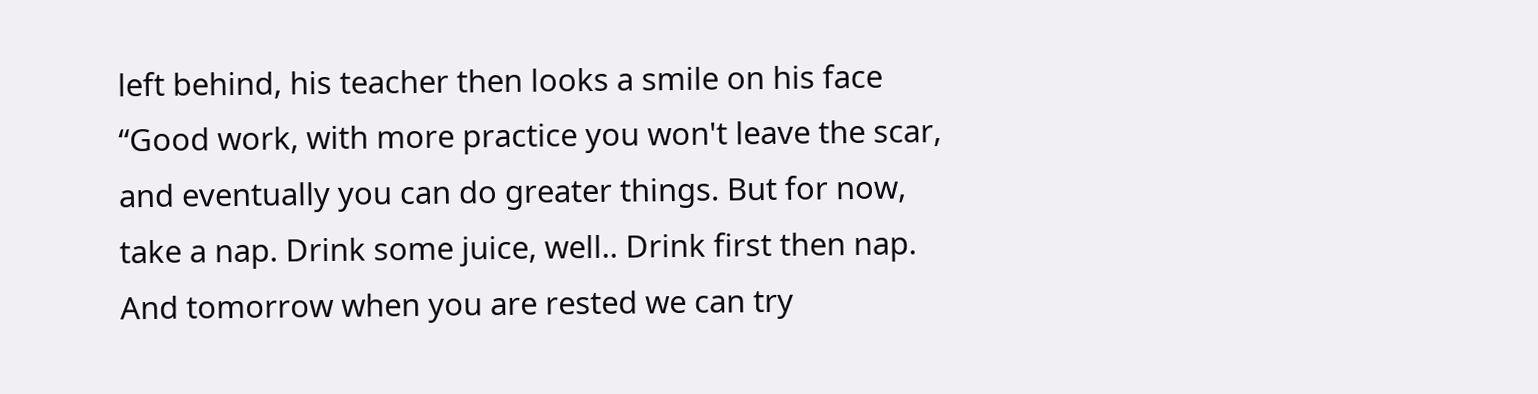left behind, his teacher then looks a smile on his face “Good work, with more practice you won't leave the scar, and eventually you can do greater things. But for now, take a nap. Drink some juice, well.. Drink first then nap. And tomorrow when you are rested we can try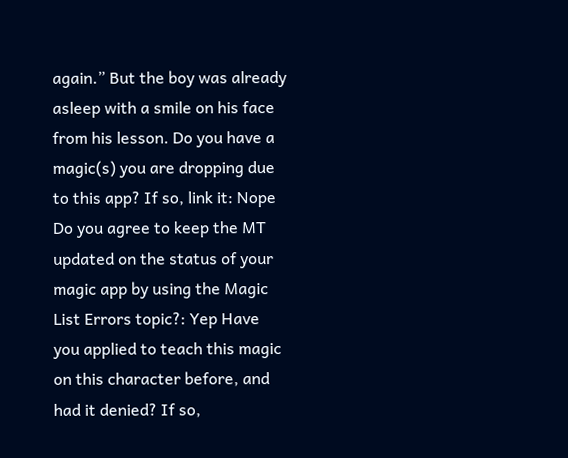again.” But the boy was already asleep with a smile on his face from his lesson. Do you have a magic(s) you are dropping due to this app? If so, link it: Nope Do you agree to keep the MT updated on the status of your magic app by using the Magic List Errors topic?: Yep Have you applied to teach this magic on this character before, and had it denied? If so,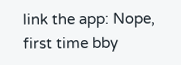link the app: Nope, first time bby